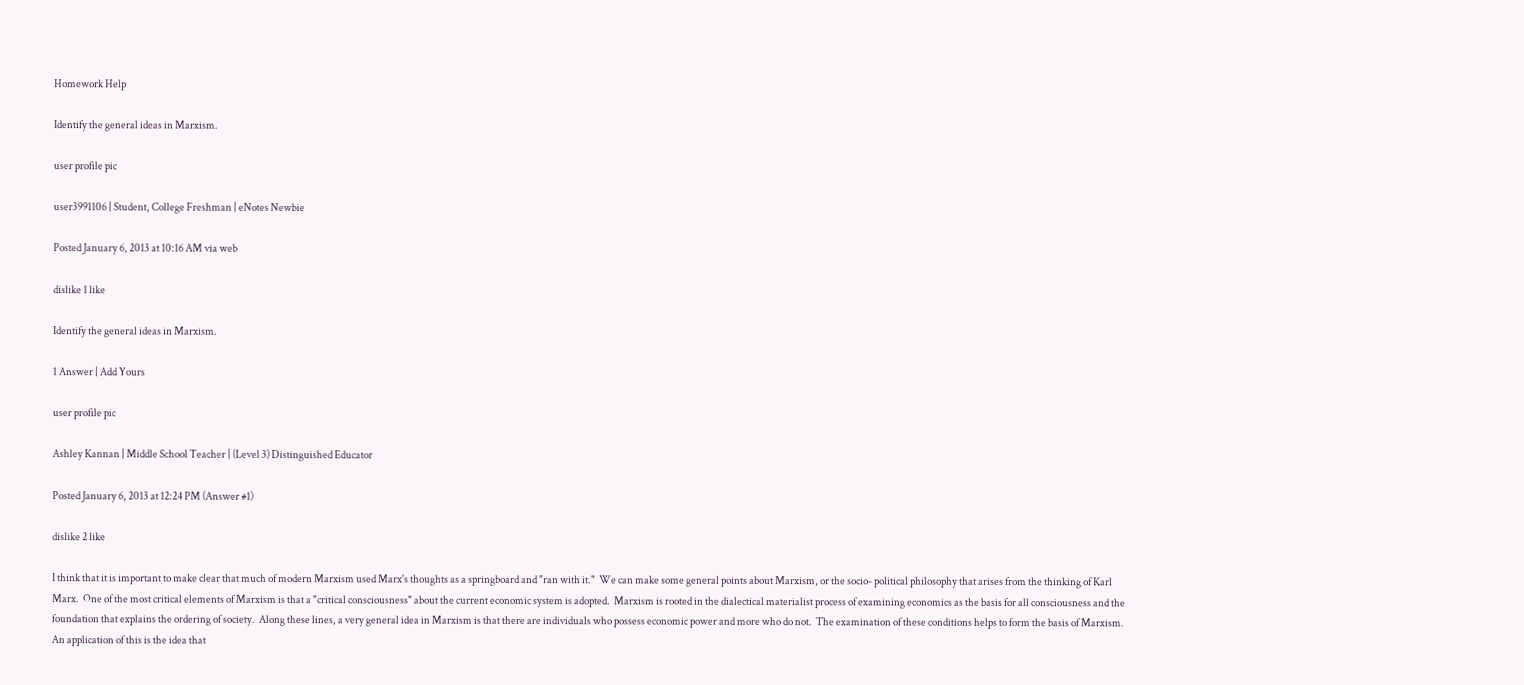Homework Help

Identify the general ideas in Marxism.

user profile pic

user3991106 | Student, College Freshman | eNotes Newbie

Posted January 6, 2013 at 10:16 AM via web

dislike 1 like

Identify the general ideas in Marxism.

1 Answer | Add Yours

user profile pic

Ashley Kannan | Middle School Teacher | (Level 3) Distinguished Educator

Posted January 6, 2013 at 12:24 PM (Answer #1)

dislike 2 like

I think that it is important to make clear that much of modern Marxism used Marx's thoughts as a springboard and "ran with it."  We can make some general points about Marxism, or the socio- political philosophy that arises from the thinking of Karl Marx.  One of the most critical elements of Marxism is that a "critical consciousness" about the current economic system is adopted.  Marxism is rooted in the dialectical materialist process of examining economics as the basis for all consciousness and the foundation that explains the ordering of society.  Along these lines, a very general idea in Marxism is that there are individuals who possess economic power and more who do not.  The examination of these conditions helps to form the basis of Marxism.  An application of this is the idea that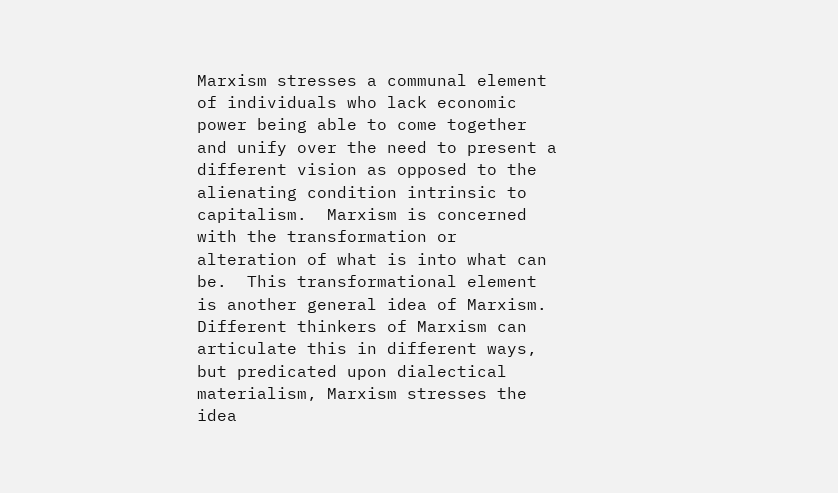Marxism stresses a communal element of individuals who lack economic power being able to come together and unify over the need to present a different vision as opposed to the alienating condition intrinsic to capitalism.  Marxism is concerned with the transformation or alteration of what is into what can be.  This transformational element is another general idea of Marxism.  Different thinkers of Marxism can articulate this in different ways, but predicated upon dialectical materialism, Marxism stresses the idea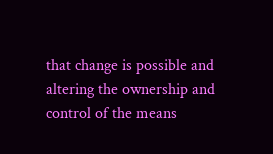that change is possible and altering the ownership and control of the means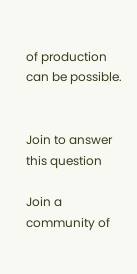of production can be possible.


Join to answer this question

Join a community of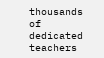thousands of dedicated teachers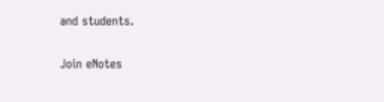and students.

Join eNotes